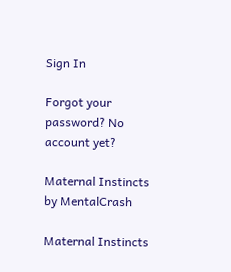Sign In

Forgot your password? No account yet?

Maternal Instincts by MentalCrash

Maternal Instincts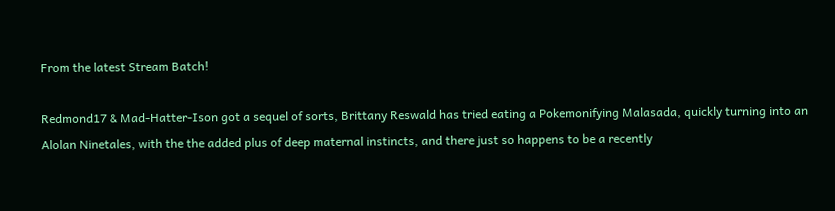From the latest Stream Batch!

Redmond17 & Mad-Hatter-Ison got a sequel of sorts, Brittany Reswald has tried eating a Pokemonifying Malasada, quickly turning into an Alolan Ninetales, with the the added plus of deep maternal instincts, and there just so happens to be a recently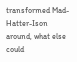transformed Mad-Hatter-Ison around, what else could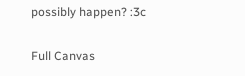possibly happen? :3c

Full Canvas